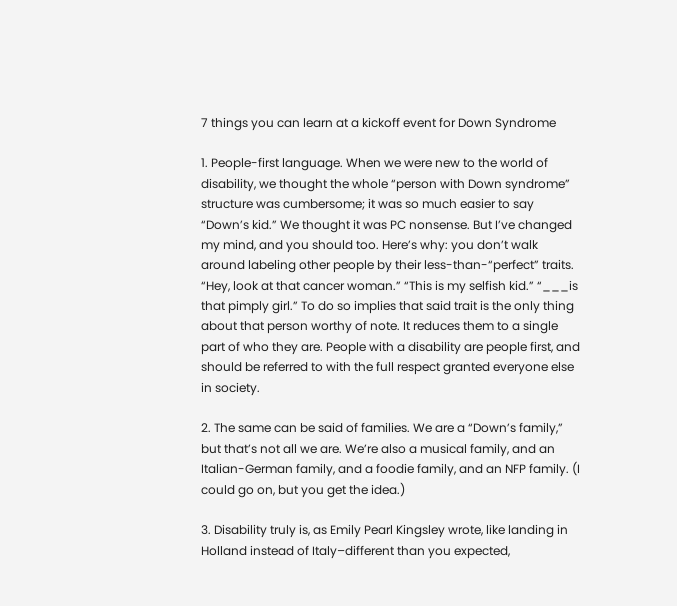7 things you can learn at a kickoff event for Down Syndrome

1. People-first language. When we were new to the world of disability, we thought the whole “person with Down syndrome” structure was cumbersome; it was so much easier to say “Down’s kid.” We thought it was PC nonsense. But I’ve changed my mind, and you should too. Here’s why: you don’t walk around labeling other people by their less-than-“perfect” traits. “Hey, look at that cancer woman.” “This is my selfish kid.” “___is that pimply girl.” To do so implies that said trait is the only thing about that person worthy of note. It reduces them to a single part of who they are. People with a disability are people first, and should be referred to with the full respect granted everyone else in society.

2. The same can be said of families. We are a “Down’s family,” but that’s not all we are. We’re also a musical family, and an Italian-German family, and a foodie family, and an NFP family. (I could go on, but you get the idea.)

3. Disability truly is, as Emily Pearl Kingsley wrote, like landing in Holland instead of Italy–different than you expected,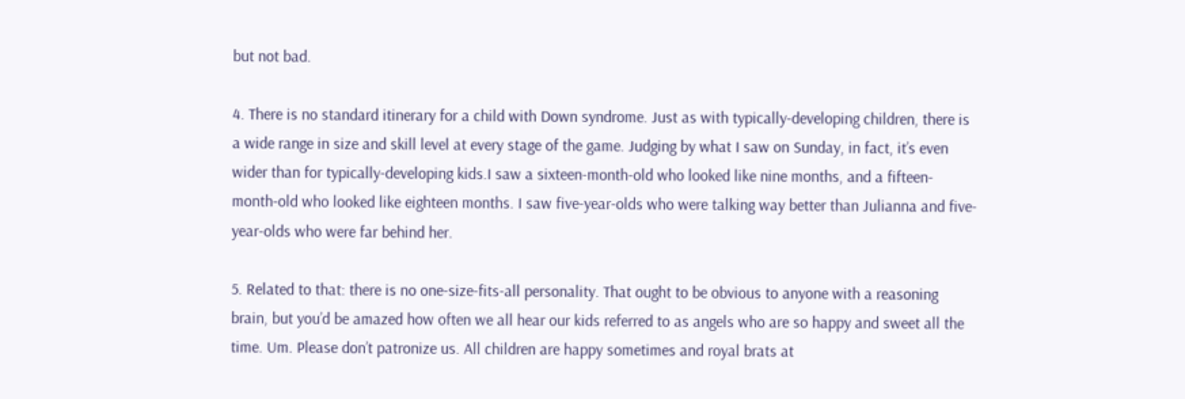but not bad.

4. There is no standard itinerary for a child with Down syndrome. Just as with typically-developing children, there is a wide range in size and skill level at every stage of the game. Judging by what I saw on Sunday, in fact, it’s even wider than for typically-developing kids.I saw a sixteen-month-old who looked like nine months, and a fifteen-month-old who looked like eighteen months. I saw five-year-olds who were talking way better than Julianna and five-year-olds who were far behind her.

5. Related to that: there is no one-size-fits-all personality. That ought to be obvious to anyone with a reasoning brain, but you’d be amazed how often we all hear our kids referred to as angels who are so happy and sweet all the time. Um. Please don’t patronize us. All children are happy sometimes and royal brats at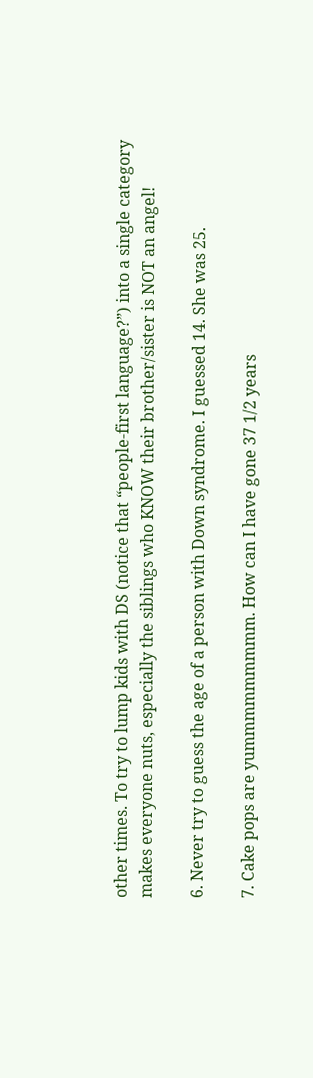other times. To try to lump kids with DS (notice that “people-first language?”) into a single category makes everyone nuts, especially the siblings who KNOW their brother/sister is NOT an angel!

6. Never try to guess the age of a person with Down syndrome. I guessed 14. She was 25.

7. Cake pops are yummmmmmmmm. How can I have gone 37 1/2 years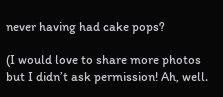never having had cake pops?

(I would love to share more photos but I didn’t ask permission! Ah, well.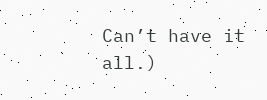Can’t have it all.)